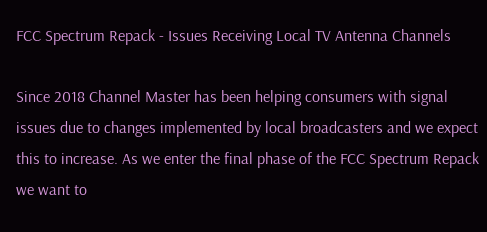FCC Spectrum Repack - Issues Receiving Local TV Antenna Channels

Since 2018 Channel Master has been helping consumers with signal issues due to changes implemented by local broadcasters and we expect this to increase. As we enter the final phase of the FCC Spectrum Repack we want to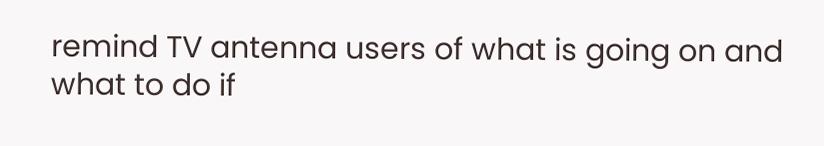remind TV antenna users of what is going on and what to do if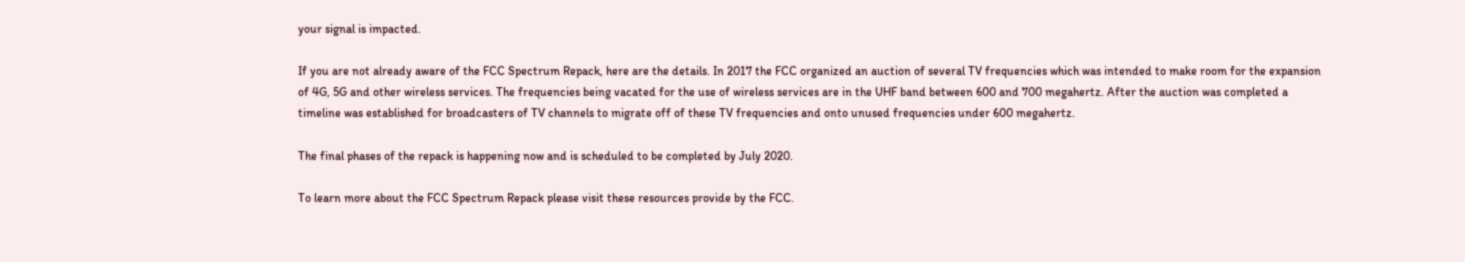your signal is impacted.

If you are not already aware of the FCC Spectrum Repack, here are the details. In 2017 the FCC organized an auction of several TV frequencies which was intended to make room for the expansion of 4G, 5G and other wireless services. The frequencies being vacated for the use of wireless services are in the UHF band between 600 and 700 megahertz. After the auction was completed a timeline was established for broadcasters of TV channels to migrate off of these TV frequencies and onto unused frequencies under 600 megahertz.

The final phases of the repack is happening now and is scheduled to be completed by July 2020.

To learn more about the FCC Spectrum Repack please visit these resources provide by the FCC.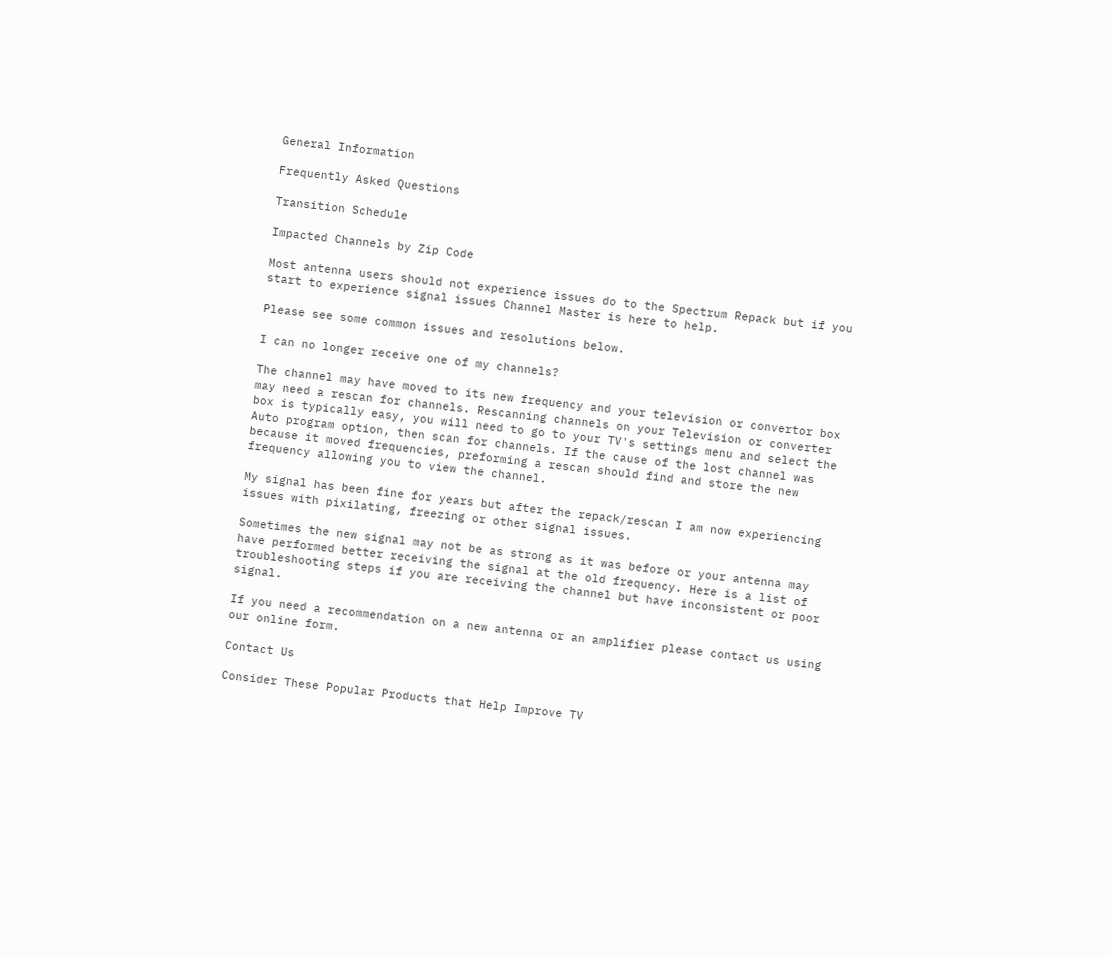General Information

Frequently Asked Questions

Transition Schedule

Impacted Channels by Zip Code

Most antenna users should not experience issues do to the Spectrum Repack but if you start to experience signal issues Channel Master is here to help.

Please see some common issues and resolutions below.

I can no longer receive one of my channels?

The channel may have moved to its new frequency and your television or convertor box may need a rescan for channels. Rescanning channels on your Television or converter box is typically easy, you will need to go to your TV's settings menu and select the Auto program option, then scan for channels. If the cause of the lost channel was because it moved frequencies, preforming a rescan should find and store the new frequency allowing you to view the channel.

My signal has been fine for years but after the repack/rescan I am now experiencing issues with pixilating, freezing or other signal issues.

Sometimes the new signal may not be as strong as it was before or your antenna may have performed better receiving the signal at the old frequency. Here is a list of troubleshooting steps if you are receiving the channel but have inconsistent or poor signal.

If you need a recommendation on a new antenna or an amplifier please contact us using our online form.

Contact Us

Consider These Popular Products that Help Improve TV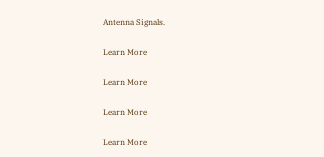Antenna Signals.

Learn More

Learn More

Learn More

Learn More